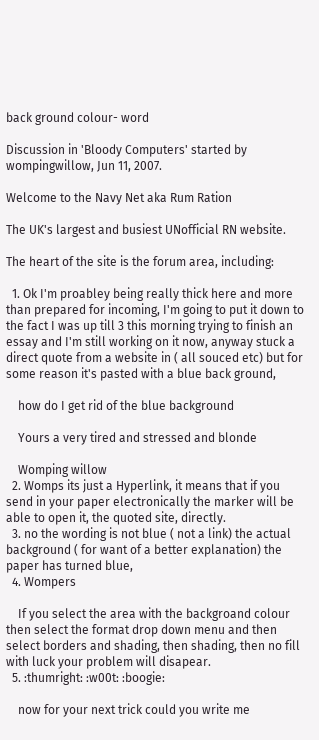back ground colour- word

Discussion in 'Bloody Computers' started by wompingwillow, Jun 11, 2007.

Welcome to the Navy Net aka Rum Ration

The UK's largest and busiest UNofficial RN website.

The heart of the site is the forum area, including:

  1. Ok I'm proabley being really thick here and more than prepared for incoming, I'm going to put it down to the fact I was up till 3 this morning trying to finish an essay and I'm still working on it now, anyway stuck a direct quote from a website in ( all souced etc) but for some reason it's pasted with a blue back ground,

    how do I get rid of the blue background

    Yours a very tired and stressed and blonde

    Womping willow
  2. Womps its just a Hyperlink, it means that if you send in your paper electronically the marker will be able to open it, the quoted site, directly.
  3. no the wording is not blue ( not a link) the actual background ( for want of a better explanation) the paper has turned blue,
  4. Wompers

    If you select the area with the backgroand colour then select the format drop down menu and then select borders and shading, then shading, then no fill with luck your problem will disapear.
  5. :thumright: :w00t: :boogie:

    now for your next trick could you write me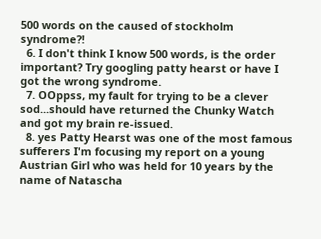500 words on the caused of stockholm syndrome?!
  6. I don't think I know 500 words, is the order important? Try googling patty hearst or have I got the wrong syndrome.
  7. OOppss, my fault for trying to be a clever sod...should have returned the Chunky Watch and got my brain re-issued.
  8. yes Patty Hearst was one of the most famous sufferers I'm focusing my report on a young Austrian Girl who was held for 10 years by the name of Natascha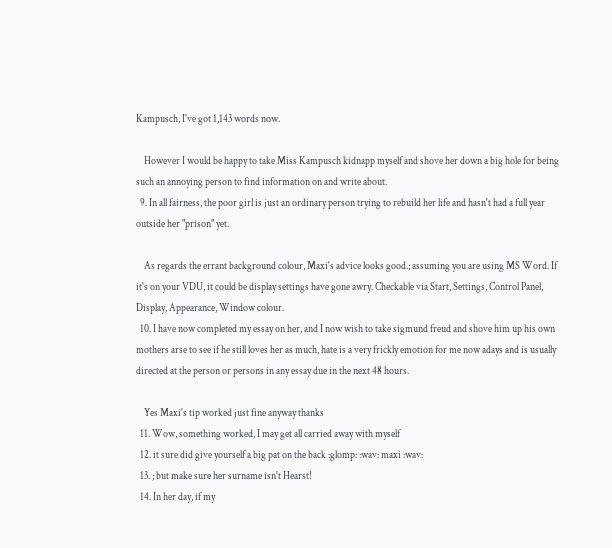Kampusch, I've got 1,143 words now.

    However I would be happy to take Miss Kampusch kidnapp myself and shove her down a big hole for being such an annoying person to find information on and write about.
  9. In all fairness, the poor girl is just an ordinary person trying to rebuild her life and hasn't had a full year outside her "prison" yet.

    As regards the errant background colour, Maxi's advice looks good.; assuming you are using MS Word. If it's on your VDU, it could be display settings have gone awry. Checkable via Start, Settings, Control Panel, Display, Appearance, Window colour.
  10. I have now completed my essay on her, and I now wish to take sigmund freud and shove him up his own mothers arse to see if he still loves her as much, hate is a very frickly emotion for me now adays and is usually directed at the person or persons in any essay due in the next 48 hours.

    Yes Maxi's tip worked just fine anyway thanks
  11. Wow, something worked, I may get all carried away with myself
  12. it sure did give yourself a big pat on the back :glomp: :wav: maxi :wav:
  13. ; but make sure her surname isn't Hearst!
  14. In her day, if my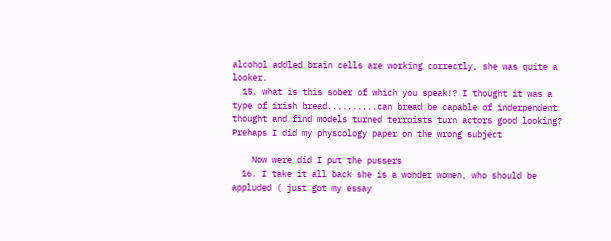alcohol addled brain cells are working correctly, she was quite a looker.
  15. what is this sober of which you speak!? I thought it was a type of irish bread..........can bread be capable of inderpendent thought and find models turned terroists turn actors good looking? Prehaps I did my physcology paper on the wrong subject

    Now were did I put the pussers
  16. I take it all back she is a wonder women, who should be appluded ( just got my essay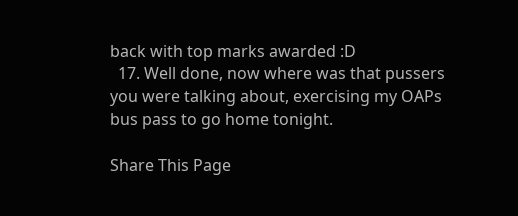back with top marks awarded :D
  17. Well done, now where was that pussers you were talking about, exercising my OAPs bus pass to go home tonight.

Share This Page